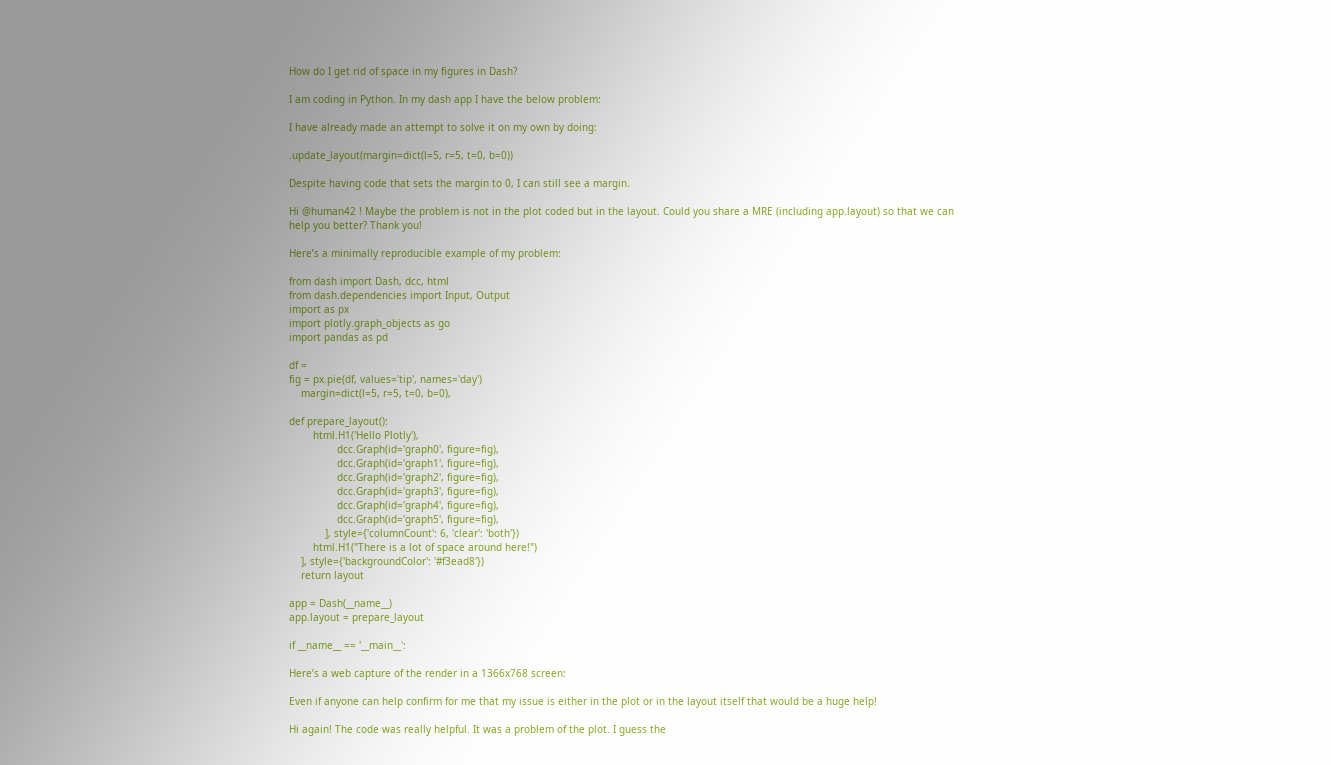How do I get rid of space in my figures in Dash?

I am coding in Python. In my dash app I have the below problem:

I have already made an attempt to solve it on my own by doing:

.update_layout(margin=dict(l=5, r=5, t=0, b=0))

Despite having code that sets the margin to 0, I can still see a margin.

Hi @human42 ! Maybe the problem is not in the plot coded but in the layout. Could you share a MRE (including app.layout) so that we can help you better? Thank you!

Here’s a minimally reproducible example of my problem:

from dash import Dash, dcc, html
from dash.dependencies import Input, Output
import as px
import plotly.graph_objects as go
import pandas as pd

df =
fig = px.pie(df, values='tip', names='day')
    margin=dict(l=5, r=5, t=0, b=0),

def prepare_layout():
        html.H1('Hello Plotly'),
                dcc.Graph(id='graph0', figure=fig),
                dcc.Graph(id='graph1', figure=fig),
                dcc.Graph(id='graph2', figure=fig),
                dcc.Graph(id='graph3', figure=fig),
                dcc.Graph(id='graph4', figure=fig),
                dcc.Graph(id='graph5', figure=fig),
            ], style={'columnCount': 6, 'clear': 'both'})
        html.H1("There is a lot of space around here!")
    ], style={'backgroundColor': '#f3ead8'})
    return layout

app = Dash(__name__)
app.layout = prepare_layout

if __name__ == '__main__':

Here’s a web capture of the render in a 1366x768 screen:

Even if anyone can help confirm for me that my issue is either in the plot or in the layout itself that would be a huge help!

Hi again! The code was really helpful. It was a problem of the plot. I guess the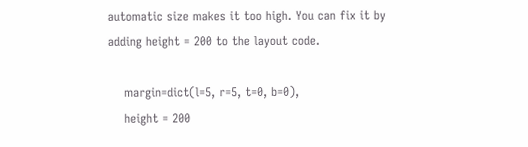automatic size makes it too high. You can fix it by adding height = 200 to the layout code.

    margin=dict(l=5, r=5, t=0, b=0),
    height = 200